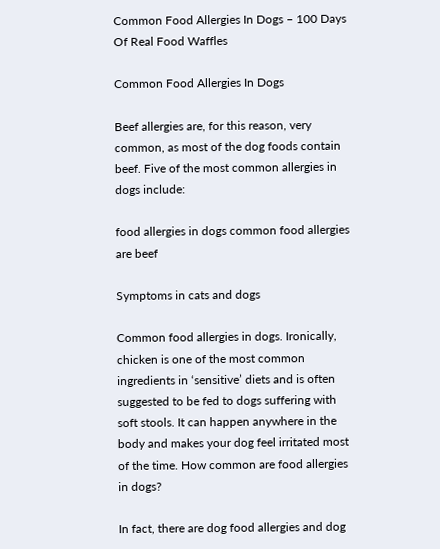Common Food Allergies In Dogs – 100 Days Of Real Food Waffles

Common Food Allergies In Dogs

Beef allergies are, for this reason, very common, as most of the dog foods contain beef. Five of the most common allergies in dogs include:

food allergies in dogs common food allergies are beef

Symptoms in cats and dogs

Common food allergies in dogs. Ironically, chicken is one of the most common ingredients in ‘sensitive’ diets and is often suggested to be fed to dogs suffering with soft stools. It can happen anywhere in the body and makes your dog feel irritated most of the time. How common are food allergies in dogs?

In fact, there are dog food allergies and dog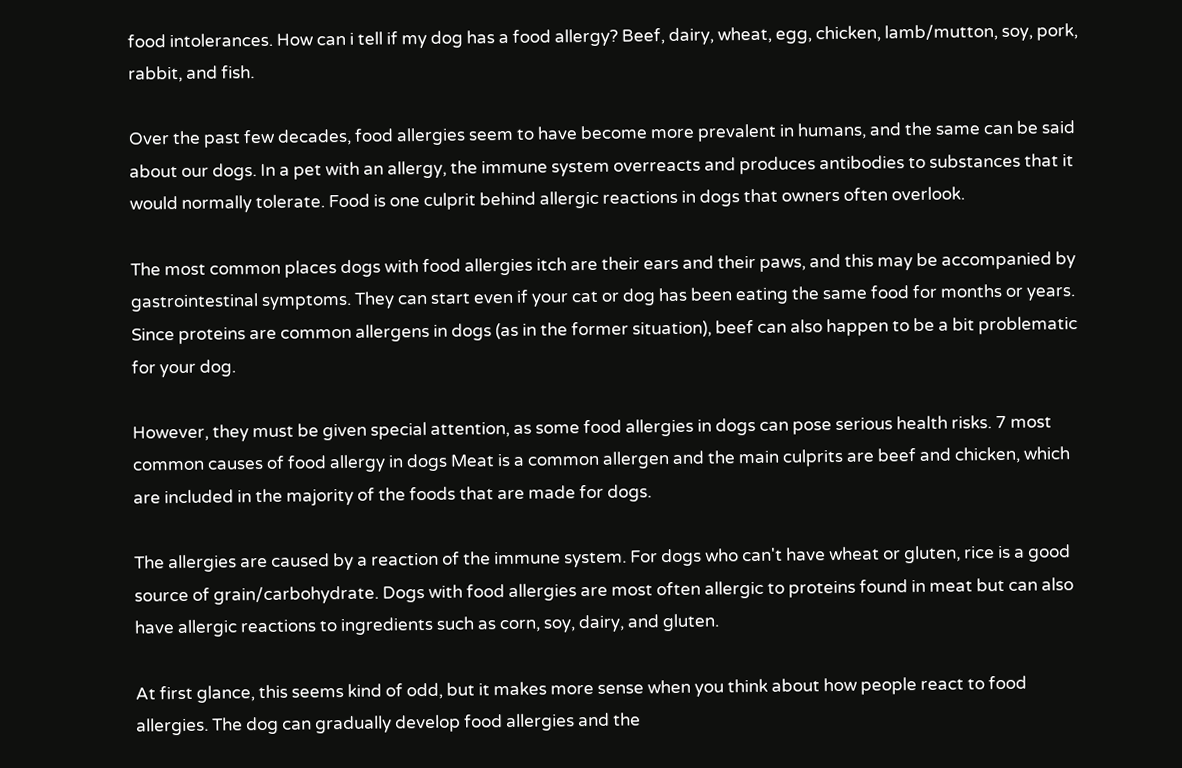food intolerances. How can i tell if my dog has a food allergy? Beef, dairy, wheat, egg, chicken, lamb/mutton, soy, pork, rabbit, and fish.

Over the past few decades, food allergies seem to have become more prevalent in humans, and the same can be said about our dogs. In a pet with an allergy, the immune system overreacts and produces antibodies to substances that it would normally tolerate. Food is one culprit behind allergic reactions in dogs that owners often overlook.

The most common places dogs with food allergies itch are their ears and their paws, and this may be accompanied by gastrointestinal symptoms. They can start even if your cat or dog has been eating the same food for months or years. Since proteins are common allergens in dogs (as in the former situation), beef can also happen to be a bit problematic for your dog.

However, they must be given special attention, as some food allergies in dogs can pose serious health risks. 7 most common causes of food allergy in dogs Meat is a common allergen and the main culprits are beef and chicken, which are included in the majority of the foods that are made for dogs.

The allergies are caused by a reaction of the immune system. For dogs who can't have wheat or gluten, rice is a good source of grain/carbohydrate. Dogs with food allergies are most often allergic to proteins found in meat but can also have allergic reactions to ingredients such as corn, soy, dairy, and gluten.

At first glance, this seems kind of odd, but it makes more sense when you think about how people react to food allergies. The dog can gradually develop food allergies and the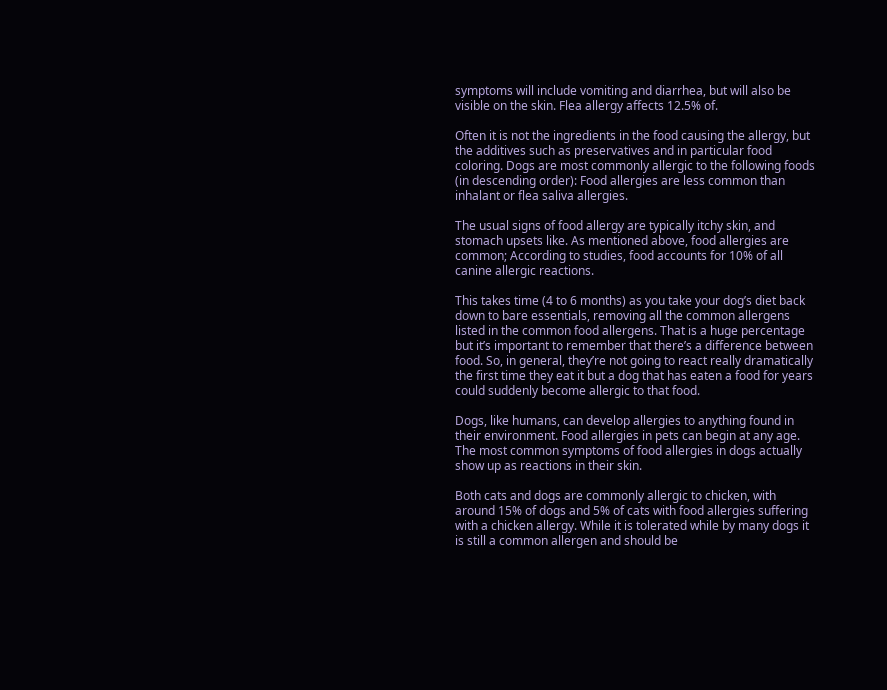symptoms will include vomiting and diarrhea, but will also be visible on the skin. Flea allergy affects 12.5% of.

Often it is not the ingredients in the food causing the allergy, but the additives such as preservatives and in particular food coloring. Dogs are most commonly allergic to the following foods (in descending order): Food allergies are less common than inhalant or flea saliva allergies.

The usual signs of food allergy are typically itchy skin, and stomach upsets like. As mentioned above, food allergies are common; According to studies, food accounts for 10% of all canine allergic reactions.

This takes time (4 to 6 months) as you take your dog’s diet back down to bare essentials, removing all the common allergens listed in the common food allergens. That is a huge percentage but it’s important to remember that there’s a difference between food. So, in general, they’re not going to react really dramatically the first time they eat it but a dog that has eaten a food for years could suddenly become allergic to that food.

Dogs, like humans, can develop allergies to anything found in their environment. Food allergies in pets can begin at any age. The most common symptoms of food allergies in dogs actually show up as reactions in their skin.

Both cats and dogs are commonly allergic to chicken, with around 15% of dogs and 5% of cats with food allergies suffering with a chicken allergy. While it is tolerated while by many dogs it is still a common allergen and should be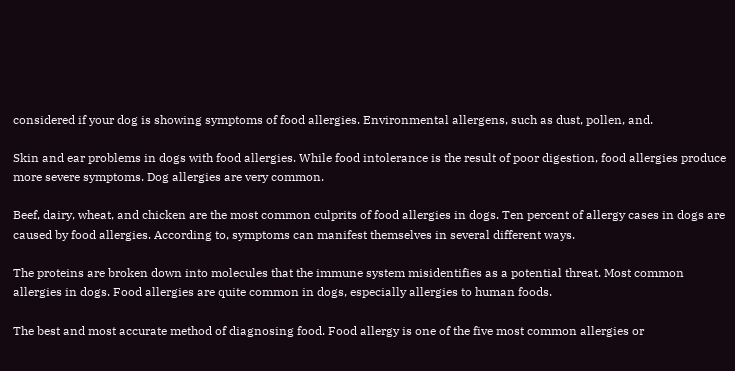considered if your dog is showing symptoms of food allergies. Environmental allergens, such as dust, pollen, and.

Skin and ear problems in dogs with food allergies. While food intolerance is the result of poor digestion, food allergies produce more severe symptoms. Dog allergies are very common.

Beef, dairy, wheat, and chicken are the most common culprits of food allergies in dogs. Ten percent of allergy cases in dogs are caused by food allergies. According to, symptoms can manifest themselves in several different ways.

The proteins are broken down into molecules that the immune system misidentifies as a potential threat. Most common allergies in dogs. Food allergies are quite common in dogs, especially allergies to human foods.

The best and most accurate method of diagnosing food. Food allergy is one of the five most common allergies or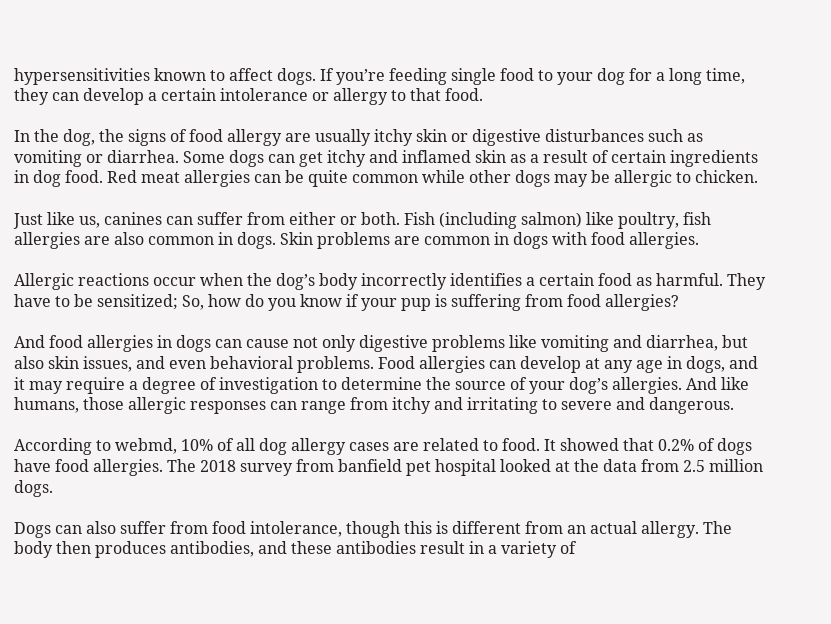hypersensitivities known to affect dogs. If you’re feeding single food to your dog for a long time, they can develop a certain intolerance or allergy to that food.

In the dog, the signs of food allergy are usually itchy skin or digestive disturbances such as vomiting or diarrhea. Some dogs can get itchy and inflamed skin as a result of certain ingredients in dog food. Red meat allergies can be quite common while other dogs may be allergic to chicken.

Just like us, canines can suffer from either or both. Fish (including salmon) like poultry, fish allergies are also common in dogs. Skin problems are common in dogs with food allergies.

Allergic reactions occur when the dog’s body incorrectly identifies a certain food as harmful. They have to be sensitized; So, how do you know if your pup is suffering from food allergies?

And food allergies in dogs can cause not only digestive problems like vomiting and diarrhea, but also skin issues, and even behavioral problems. Food allergies can develop at any age in dogs, and it may require a degree of investigation to determine the source of your dog’s allergies. And like humans, those allergic responses can range from itchy and irritating to severe and dangerous.

According to webmd, 10% of all dog allergy cases are related to food. It showed that 0.2% of dogs have food allergies. The 2018 survey from banfield pet hospital looked at the data from 2.5 million dogs.

Dogs can also suffer from food intolerance, though this is different from an actual allergy. The body then produces antibodies, and these antibodies result in a variety of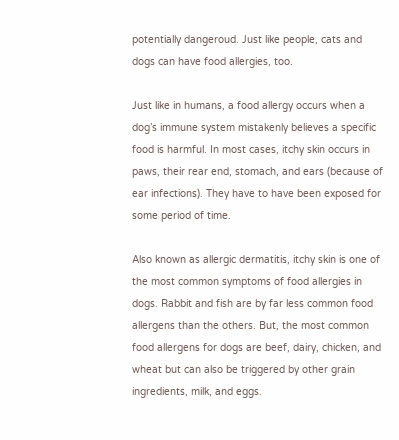potentially dangeroud. Just like people, cats and dogs can have food allergies, too.

Just like in humans, a food allergy occurs when a dog’s immune system mistakenly believes a specific food is harmful. In most cases, itchy skin occurs in paws, their rear end, stomach, and ears (because of ear infections). They have to have been exposed for some period of time.

Also known as allergic dermatitis, itchy skin is one of the most common symptoms of food allergies in dogs. Rabbit and fish are by far less common food allergens than the others. But, the most common food allergens for dogs are beef, dairy, chicken, and wheat but can also be triggered by other grain ingredients, milk, and eggs.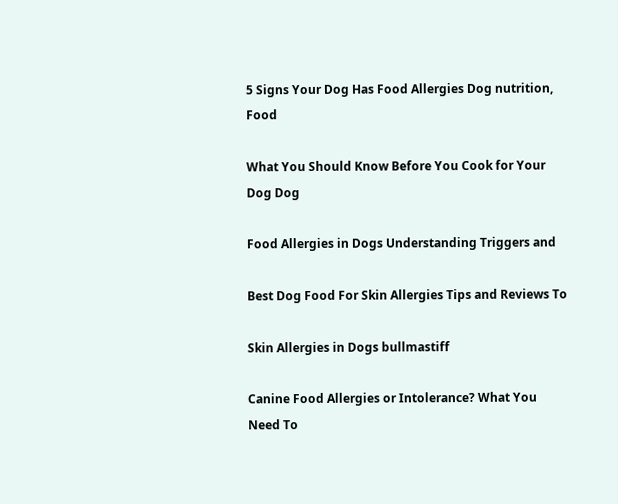5 Signs Your Dog Has Food Allergies Dog nutrition, Food

What You Should Know Before You Cook for Your Dog Dog

Food Allergies in Dogs Understanding Triggers and

Best Dog Food For Skin Allergies Tips and Reviews To

Skin Allergies in Dogs bullmastiff

Canine Food Allergies or Intolerance? What You Need To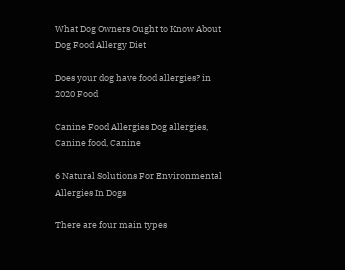What Dog Owners Ought to Know About Dog Food Allergy Diet

Does your dog have food allergies? in 2020 Food

Canine Food Allergies Dog allergies, Canine food, Canine

6 Natural Solutions For Environmental Allergies In Dogs

There are four main types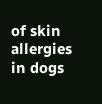of skin allergies in dogs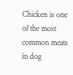Chicken is one of the most common meats in dog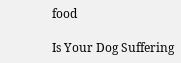food

Is Your Dog Suffering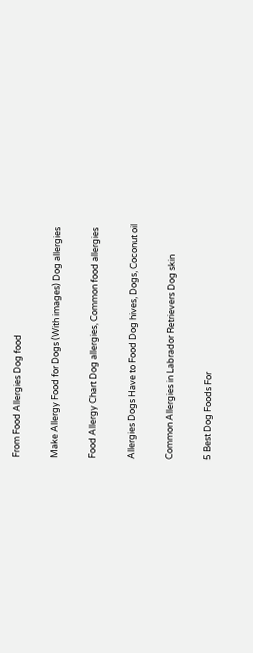From Food Allergies Dog food

Make Allergy Food for Dogs (With images) Dog allergies

Food Allergy Chart Dog allergies, Common food allergies

Allergies Dogs Have to Food Dog hives, Dogs, Coconut oil

Common Allergies in Labrador Retrievers Dog skin

5 Best Dog Foods For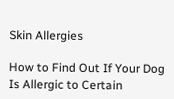Skin Allergies

How to Find Out If Your Dog Is Allergic to Certain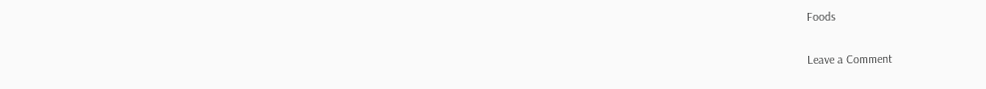Foods

Leave a Comment